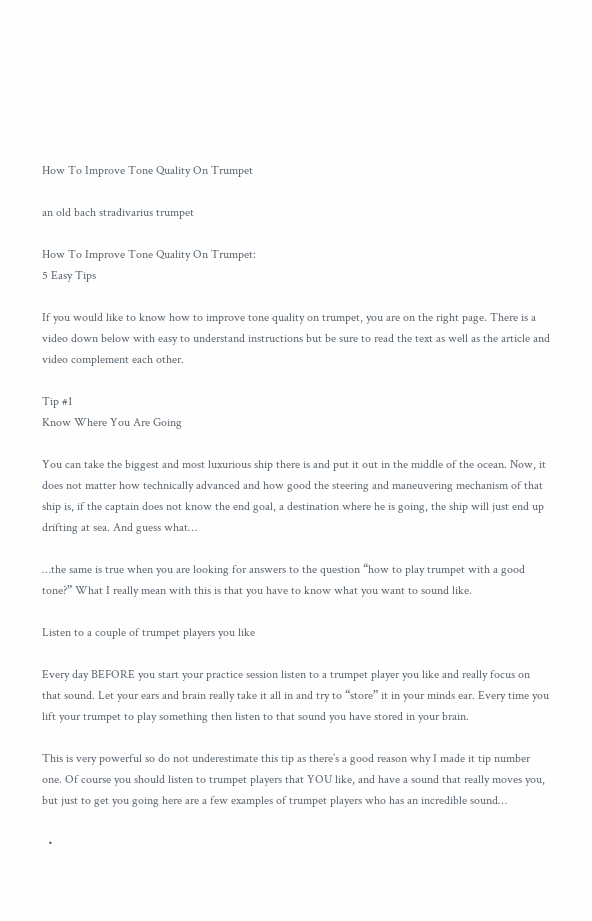How To Improve Tone Quality On Trumpet

an old bach stradivarius trumpet

How To Improve Tone Quality On Trumpet:
5 Easy Tips

If you would like to know how to improve tone quality on trumpet, you are on the right page. There is a video down below with easy to understand instructions but be sure to read the text as well as the article and video complement each other.

Tip #1
Know Where You Are Going

You can take the biggest and most luxurious ship there is and put it out in the middle of the ocean. Now, it does not matter how technically advanced and how good the steering and maneuvering mechanism of that ship is, if the captain does not know the end goal, a destination where he is going, the ship will just end up drifting at sea. And guess what…

…the same is true when you are looking for answers to the question “how to play trumpet with a good tone?” What I really mean with this is that you have to know what you want to sound like.

Listen to a couple of trumpet players you like

Every day BEFORE you start your practice session listen to a trumpet player you like and really focus on that sound. Let your ears and brain really take it all in and try to “store” it in your minds ear. Every time you lift your trumpet to play something then listen to that sound you have stored in your brain.

This is very powerful so do not underestimate this tip as there’s a good reason why I made it tip number one. Of course you should listen to trumpet players that YOU like, and have a sound that really moves you, but just to get you going here are a few examples of trumpet players who has an incredible sound…

  •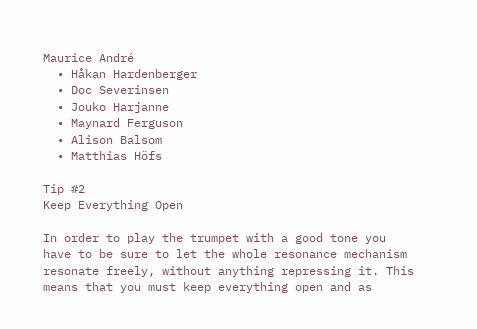Maurice André
  • Håkan Hardenberger
  • Doc Severinsen
  • Jouko Harjanne
  • Maynard Ferguson
  • Alison Balsom
  • Matthias Höfs

Tip #2
Keep Everything Open

In order to play the trumpet with a good tone you have to be sure to let the whole resonance mechanism resonate freely, without anything repressing it. This means that you must keep everything open and as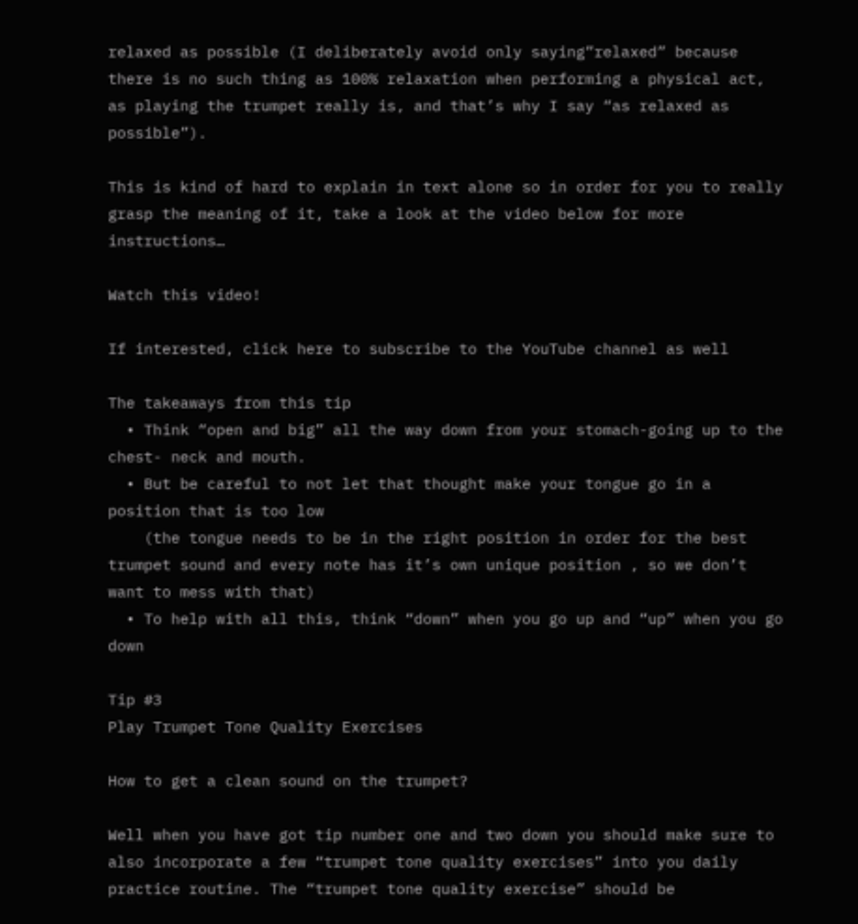relaxed as possible (I deliberately avoid only saying”relaxed” because there is no such thing as 100% relaxation when performing a physical act, as playing the trumpet really is, and that’s why I say “as relaxed as possible”).

This is kind of hard to explain in text alone so in order for you to really grasp the meaning of it, take a look at the video below for more instructions…

Watch this video!

If interested, click here to subscribe to the YouTube channel as well

The takeaways from this tip
  • Think “open and big” all the way down from your stomach-going up to the chest- neck and mouth.
  • But be careful to not let that thought make your tongue go in a position that is too low
    (the tongue needs to be in the right position in order for the best trumpet sound and every note has it’s own unique position , so we don’t want to mess with that)
  • To help with all this, think “down” when you go up and “up” when you go down

Tip #3
Play Trumpet Tone Quality Exercises

How to get a clean sound on the trumpet?

Well when you have got tip number one and two down you should make sure to also incorporate a few “trumpet tone quality exercises” into you daily practice routine. The “trumpet tone quality exercise” should be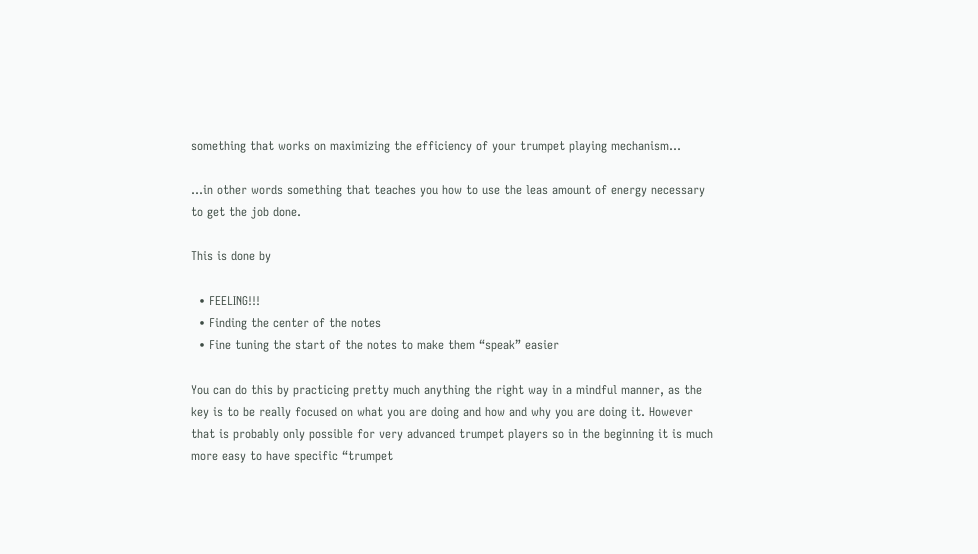something that works on maximizing the efficiency of your trumpet playing mechanism…

…in other words something that teaches you how to use the leas amount of energy necessary to get the job done.

This is done by

  • FEELING!!!
  • Finding the center of the notes
  • Fine tuning the start of the notes to make them “speak” easier

You can do this by practicing pretty much anything the right way in a mindful manner, as the key is to be really focused on what you are doing and how and why you are doing it. However that is probably only possible for very advanced trumpet players so in the beginning it is much more easy to have specific “trumpet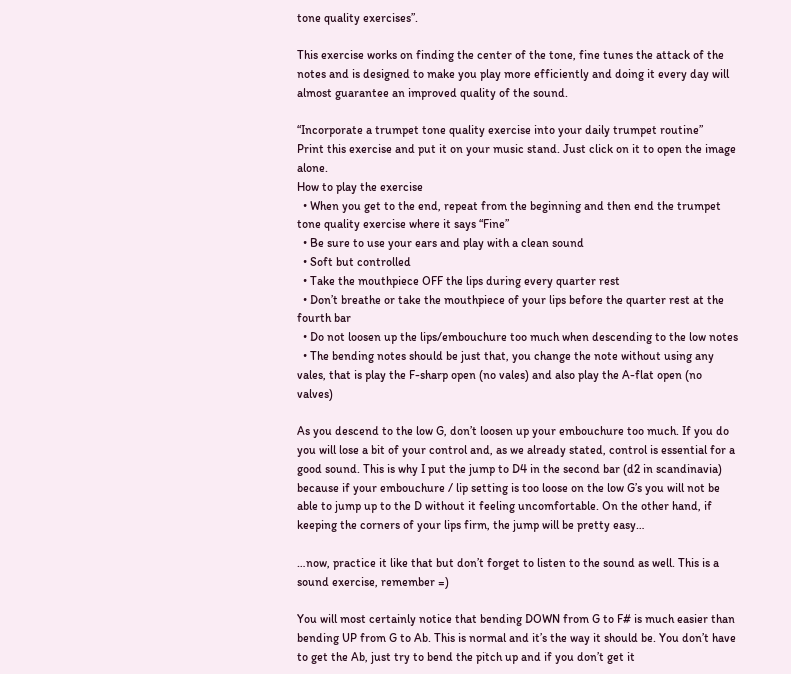tone quality exercises”.

This exercise works on finding the center of the tone, fine tunes the attack of the notes and is designed to make you play more efficiently and doing it every day will almost guarantee an improved quality of the sound.

“Incorporate a trumpet tone quality exercise into your daily trumpet routine”
Print this exercise and put it on your music stand. Just click on it to open the image alone.
How to play the exercise
  • When you get to the end, repeat from the beginning and then end the trumpet tone quality exercise where it says “Fine”
  • Be sure to use your ears and play with a clean sound
  • Soft but controlled
  • Take the mouthpiece OFF the lips during every quarter rest
  • Don’t breathe or take the mouthpiece of your lips before the quarter rest at the fourth bar
  • Do not loosen up the lips/embouchure too much when descending to the low notes
  • The bending notes should be just that, you change the note without using any vales, that is play the F-sharp open (no vales) and also play the A-flat open (no valves)

As you descend to the low G, don’t loosen up your embouchure too much. If you do you will lose a bit of your control and, as we already stated, control is essential for a good sound. This is why I put the jump to D4 in the second bar (d2 in scandinavia) because if your embouchure / lip setting is too loose on the low G’s you will not be able to jump up to the D without it feeling uncomfortable. On the other hand, if keeping the corners of your lips firm, the jump will be pretty easy…

…now, practice it like that but don’t forget to listen to the sound as well. This is a sound exercise, remember =)

You will most certainly notice that bending DOWN from G to F# is much easier than bending UP from G to Ab. This is normal and it’s the way it should be. You don’t have to get the Ab, just try to bend the pitch up and if you don’t get it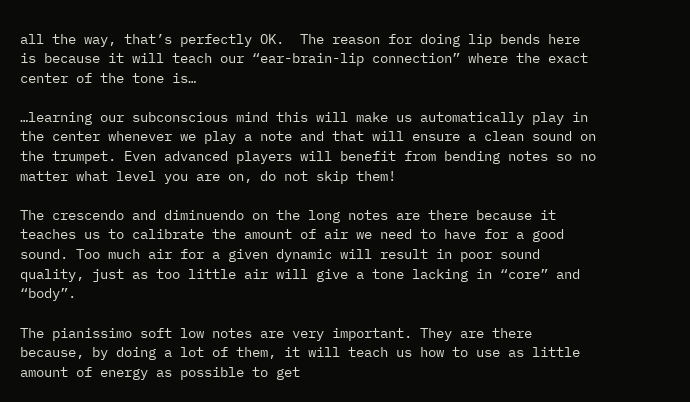all the way, that’s perfectly OK.  The reason for doing lip bends here is because it will teach our “ear-brain-lip connection” where the exact center of the tone is…

…learning our subconscious mind this will make us automatically play in the center whenever we play a note and that will ensure a clean sound on the trumpet. Even advanced players will benefit from bending notes so no matter what level you are on, do not skip them!

The crescendo and diminuendo on the long notes are there because it teaches us to calibrate the amount of air we need to have for a good sound. Too much air for a given dynamic will result in poor sound quality, just as too little air will give a tone lacking in “core” and “body”.

The pianissimo soft low notes are very important. They are there because, by doing a lot of them, it will teach us how to use as little amount of energy as possible to get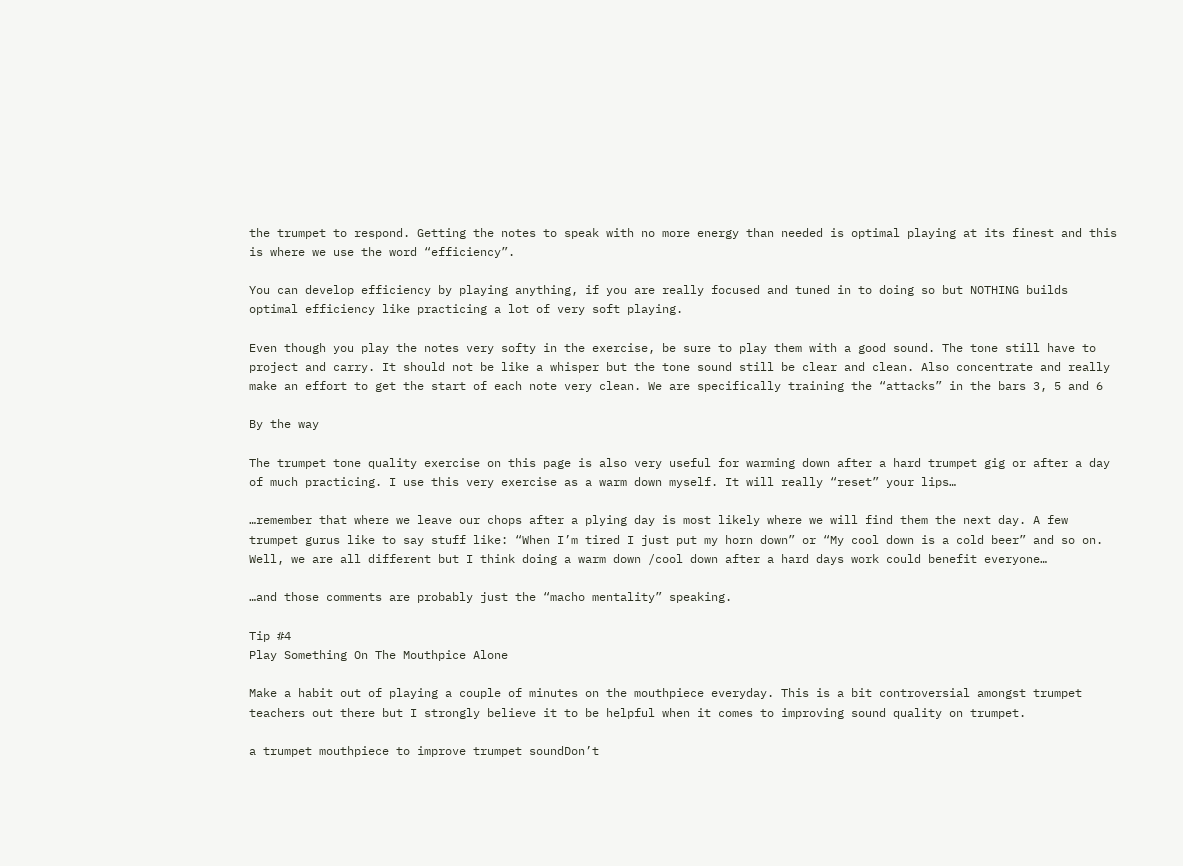the trumpet to respond. Getting the notes to speak with no more energy than needed is optimal playing at its finest and this is where we use the word “efficiency”.

You can develop efficiency by playing anything, if you are really focused and tuned in to doing so but NOTHING builds optimal efficiency like practicing a lot of very soft playing.

Even though you play the notes very softy in the exercise, be sure to play them with a good sound. The tone still have to project and carry. It should not be like a whisper but the tone sound still be clear and clean. Also concentrate and really make an effort to get the start of each note very clean. We are specifically training the “attacks” in the bars 3, 5 and 6

By the way

The trumpet tone quality exercise on this page is also very useful for warming down after a hard trumpet gig or after a day of much practicing. I use this very exercise as a warm down myself. It will really “reset” your lips…

…remember that where we leave our chops after a plying day is most likely where we will find them the next day. A few trumpet gurus like to say stuff like: “When I’m tired I just put my horn down” or “My cool down is a cold beer” and so on. Well, we are all different but I think doing a warm down /cool down after a hard days work could benefit everyone…

…and those comments are probably just the “macho mentality” speaking.

Tip #4
Play Something On The Mouthpice Alone

Make a habit out of playing a couple of minutes on the mouthpiece everyday. This is a bit controversial amongst trumpet teachers out there but I strongly believe it to be helpful when it comes to improving sound quality on trumpet.

a trumpet mouthpiece to improve trumpet soundDon’t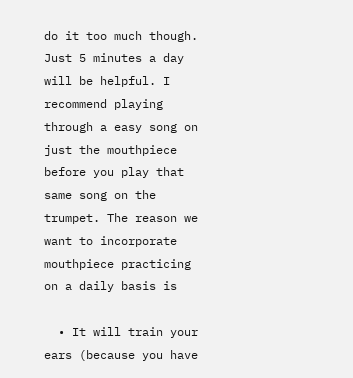do it too much though. Just 5 minutes a day will be helpful. I recommend playing through a easy song on just the mouthpiece before you play that same song on the trumpet. The reason we want to incorporate mouthpiece practicing on a daily basis is

  • It will train your ears (because you have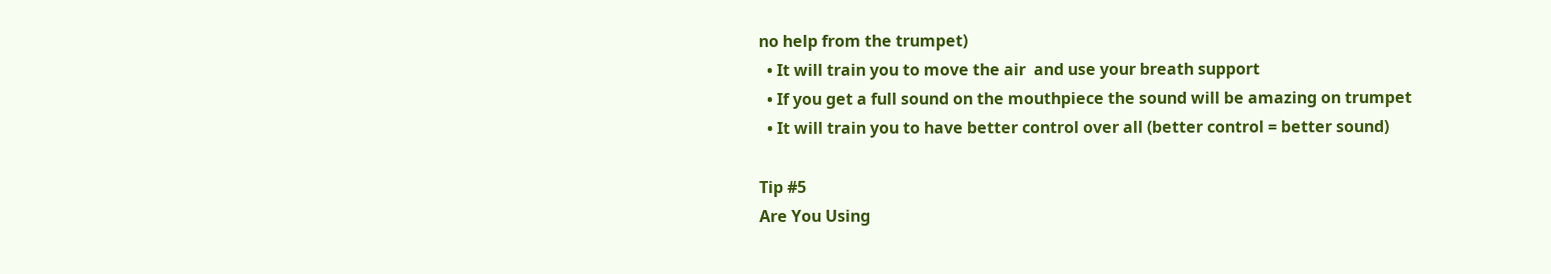no help from the trumpet)
  • It will train you to move the air  and use your breath support
  • If you get a full sound on the mouthpiece the sound will be amazing on trumpet
  • It will train you to have better control over all (better control = better sound)

Tip #5
Are You Using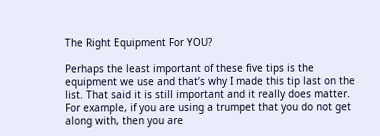The Right Equipment For YOU?

Perhaps the least important of these five tips is the equipment we use and that’s why I made this tip last on the list. That said it is still important and it really does matter. For example, if you are using a trumpet that you do not get along with, then you are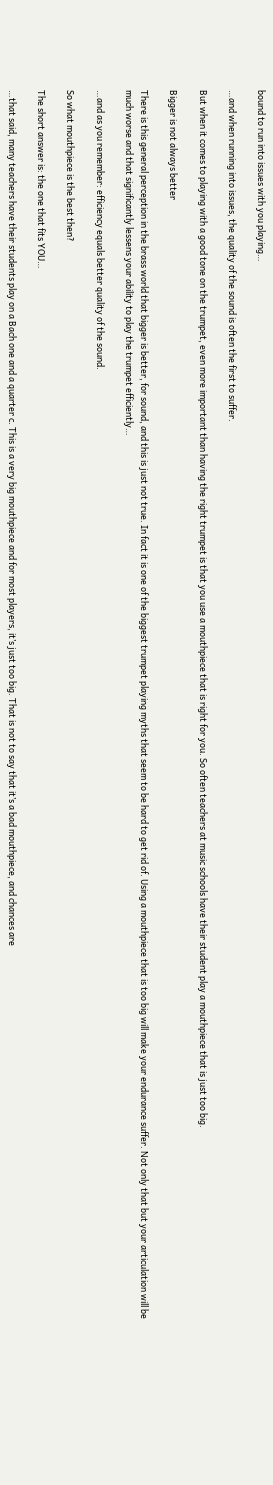bound to run into issues with you playing…

…and when running into issues, the quality of the sound is often the first to suffer.

But when it comes to playing with a good tone on the trumpet, even more important than having the right trumpet is that you use a mouthpiece that is right for you. So often teachers at music schools have their student play a mouthpiece that is just too big.

Bigger is not always better

There is this general perception in the brass world that bigger is better, for sound, and this is just not true. In fact it is one of the biggest trumpet playing myths that seem to be hard to get rid of. Using a mouthpiece that is too big will make your endurance suffer. Not only that but your articulation will be much worse and that significantly lessens your ability to play the trumpet efficiently…

…and as you remember: efficiency equals better quality of the sound.

So what mouthpiece is the best then?

The short answer is: the one that fits YOU…

…that said, many teachers have their students play on a Bach one and a quarter c. This is a very big mouthpiece and for most players, it’s just too big. That is not to say that it’s a bad mouthpiece, and chances are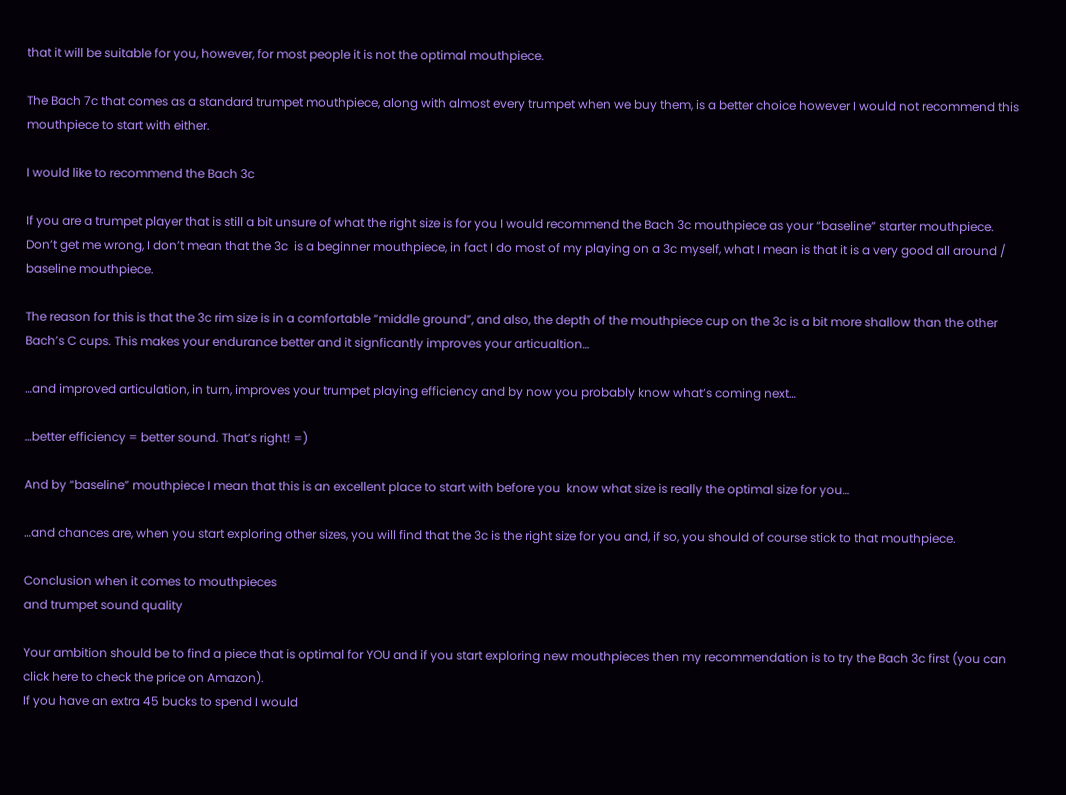that it will be suitable for you, however, for most people it is not the optimal mouthpiece.

The Bach 7c that comes as a standard trumpet mouthpiece, along with almost every trumpet when we buy them, is a better choice however I would not recommend this mouthpiece to start with either.

I would like to recommend the Bach 3c

If you are a trumpet player that is still a bit unsure of what the right size is for you I would recommend the Bach 3c mouthpiece as your “baseline” starter mouthpiece. Don’t get me wrong, I don’t mean that the 3c  is a beginner mouthpiece, in fact I do most of my playing on a 3c myself, what I mean is that it is a very good all around / baseline mouthpiece.

The reason for this is that the 3c rim size is in a comfortable “middle ground”, and also, the depth of the mouthpiece cup on the 3c is a bit more shallow than the other Bach’s C cups. This makes your endurance better and it signficantly improves your articualtion…

…and improved articulation, in turn, improves your trumpet playing efficiency and by now you probably know what’s coming next…

…better efficiency = better sound. That’s right! =)

And by “baseline” mouthpiece I mean that this is an excellent place to start with before you  know what size is really the optimal size for you…

…and chances are, when you start exploring other sizes, you will find that the 3c is the right size for you and, if so, you should of course stick to that mouthpiece.

Conclusion when it comes to mouthpieces
and trumpet sound quality

Your ambition should be to find a piece that is optimal for YOU and if you start exploring new mouthpieces then my recommendation is to try the Bach 3c first (you can click here to check the price on Amazon).
If you have an extra 45 bucks to spend I would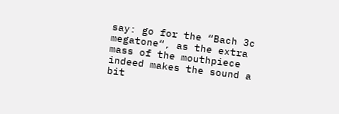say: go for the “Bach 3c megatone“, as the extra mass of the mouthpiece indeed makes the sound a bit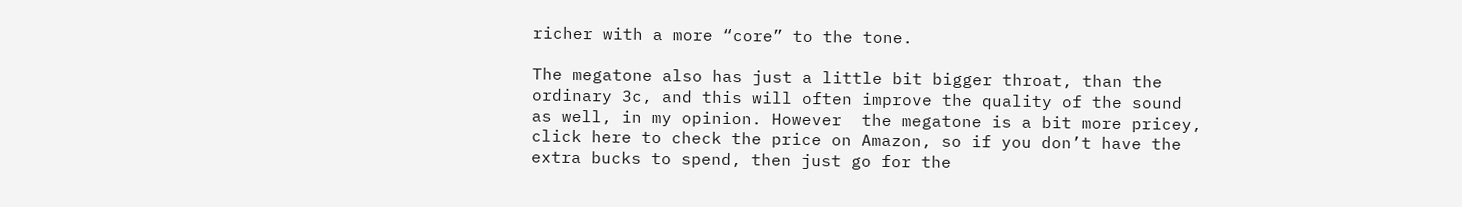richer with a more “core” to the tone.

The megatone also has just a little bit bigger throat, than the ordinary 3c, and this will often improve the quality of the sound as well, in my opinion. However  the megatone is a bit more pricey, click here to check the price on Amazon, so if you don’t have the extra bucks to spend, then just go for the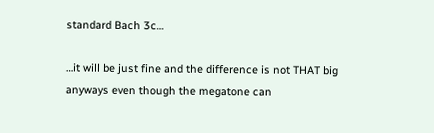standard Bach 3c…

…it will be just fine and the difference is not THAT big anyways even though the megatone can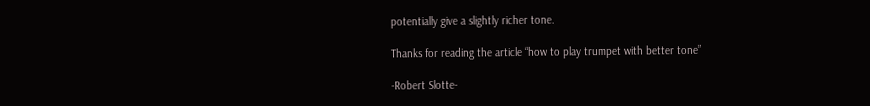potentially give a slightly richer tone.

Thanks for reading the article “how to play trumpet with better tone”

-Robert Slotte-